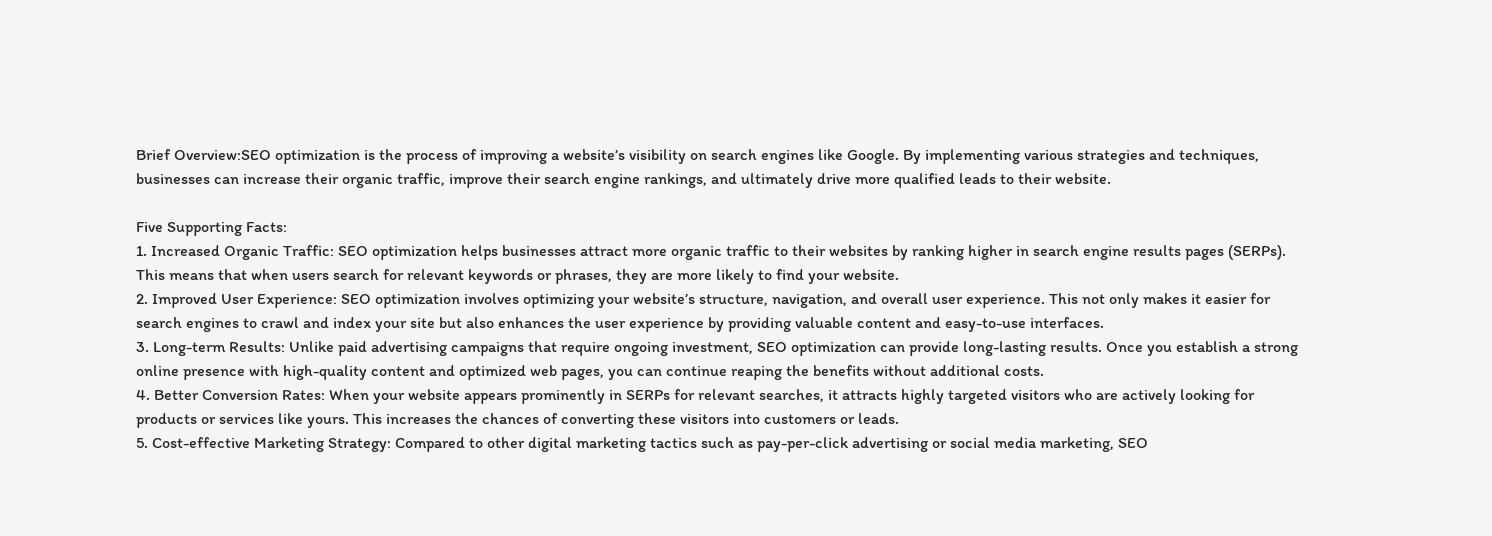Brief Overview:SEO optimization is the process of improving a website’s visibility on search engines like Google. By implementing various strategies and techniques, businesses can increase their organic traffic, improve their search engine rankings, and ultimately drive more qualified leads to their website.

Five Supporting Facts:
1. Increased Organic Traffic: SEO optimization helps businesses attract more organic traffic to their websites by ranking higher in search engine results pages (SERPs). This means that when users search for relevant keywords or phrases, they are more likely to find your website.
2. Improved User Experience: SEO optimization involves optimizing your website’s structure, navigation, and overall user experience. This not only makes it easier for search engines to crawl and index your site but also enhances the user experience by providing valuable content and easy-to-use interfaces.
3. Long-term Results: Unlike paid advertising campaigns that require ongoing investment, SEO optimization can provide long-lasting results. Once you establish a strong online presence with high-quality content and optimized web pages, you can continue reaping the benefits without additional costs.
4. Better Conversion Rates: When your website appears prominently in SERPs for relevant searches, it attracts highly targeted visitors who are actively looking for products or services like yours. This increases the chances of converting these visitors into customers or leads.
5. Cost-effective Marketing Strategy: Compared to other digital marketing tactics such as pay-per-click advertising or social media marketing, SEO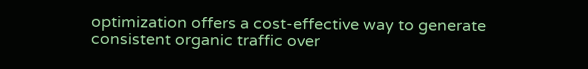optimization offers a cost-effective way to generate consistent organic traffic over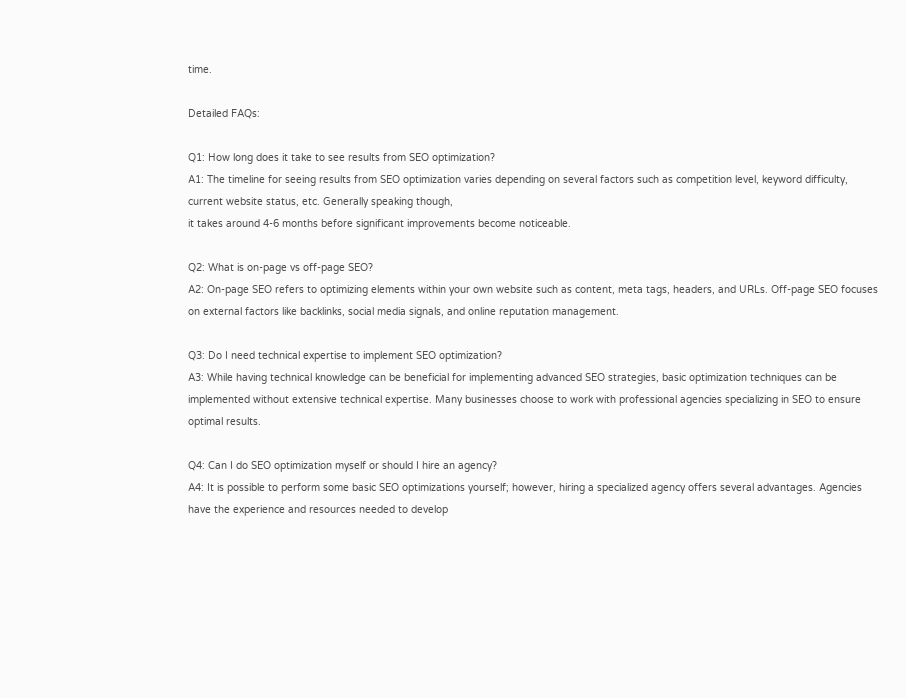time.

Detailed FAQs:

Q1: How long does it take to see results from SEO optimization?
A1: The timeline for seeing results from SEO optimization varies depending on several factors such as competition level, keyword difficulty, current website status, etc. Generally speaking though,
it takes around 4-6 months before significant improvements become noticeable.

Q2: What is on-page vs off-page SEO?
A2: On-page SEO refers to optimizing elements within your own website such as content, meta tags, headers, and URLs. Off-page SEO focuses on external factors like backlinks, social media signals, and online reputation management.

Q3: Do I need technical expertise to implement SEO optimization?
A3: While having technical knowledge can be beneficial for implementing advanced SEO strategies, basic optimization techniques can be implemented without extensive technical expertise. Many businesses choose to work with professional agencies specializing in SEO to ensure optimal results.

Q4: Can I do SEO optimization myself or should I hire an agency?
A4: It is possible to perform some basic SEO optimizations yourself; however, hiring a specialized agency offers several advantages. Agencies have the experience and resources needed to develop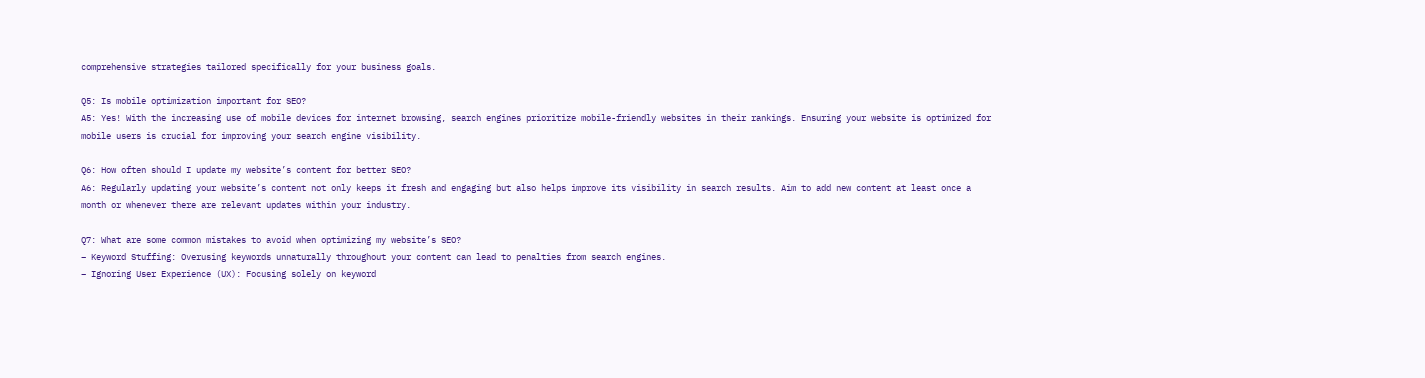comprehensive strategies tailored specifically for your business goals.

Q5: Is mobile optimization important for SEO?
A5: Yes! With the increasing use of mobile devices for internet browsing, search engines prioritize mobile-friendly websites in their rankings. Ensuring your website is optimized for mobile users is crucial for improving your search engine visibility.

Q6: How often should I update my website’s content for better SEO?
A6: Regularly updating your website’s content not only keeps it fresh and engaging but also helps improve its visibility in search results. Aim to add new content at least once a month or whenever there are relevant updates within your industry.

Q7: What are some common mistakes to avoid when optimizing my website’s SEO?
– Keyword Stuffing: Overusing keywords unnaturally throughout your content can lead to penalties from search engines.
– Ignoring User Experience (UX): Focusing solely on keyword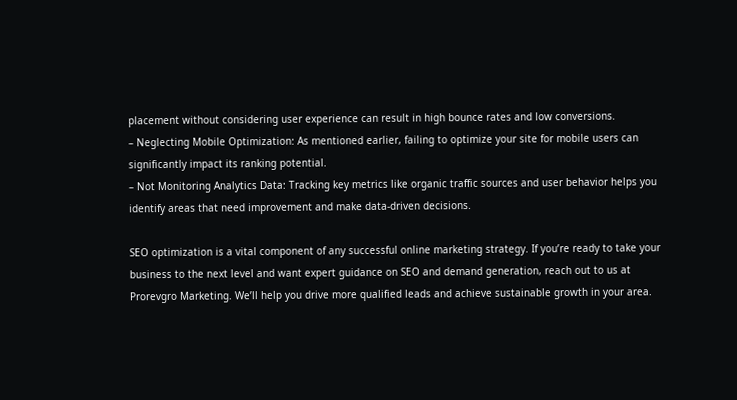placement without considering user experience can result in high bounce rates and low conversions.
– Neglecting Mobile Optimization: As mentioned earlier, failing to optimize your site for mobile users can significantly impact its ranking potential.
– Not Monitoring Analytics Data: Tracking key metrics like organic traffic sources and user behavior helps you identify areas that need improvement and make data-driven decisions.

SEO optimization is a vital component of any successful online marketing strategy. If you’re ready to take your business to the next level and want expert guidance on SEO and demand generation, reach out to us at Prorevgro Marketing. We’ll help you drive more qualified leads and achieve sustainable growth in your area.